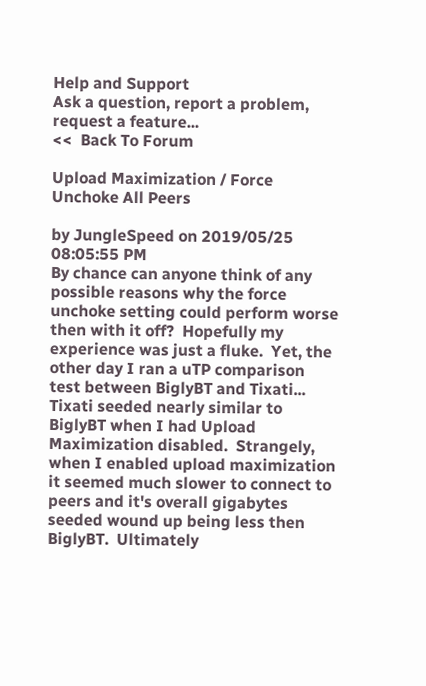Help and Support
Ask a question, report a problem, request a feature...
<<  Back To Forum

Upload Maximization / Force Unchoke All Peers

by JungleSpeed on 2019/05/25 08:05:55 PM
By chance can anyone think of any possible reasons why the force unchoke setting could perform worse then with it off?  Hopefully my experience was just a fluke.  Yet, the other day I ran a uTP comparison test between BiglyBT and Tixati... Tixati seeded nearly similar to BiglyBT when I had Upload Maximization disabled.  Strangely, when I enabled upload maximization it seemed much slower to connect to peers and it's overall gigabytes seeded wound up being less then BiglyBT.  Ultimately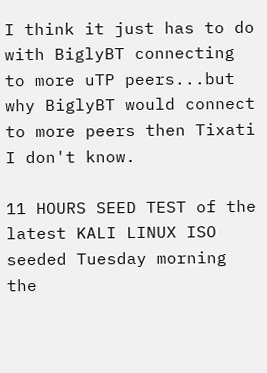I think it just has to do with BiglyBT connecting to more uTP peers...but why BiglyBT would connect to more peers then Tixati I don't know.

11 HOURS SEED TEST of the latest KALI LINUX ISO seeded Tuesday morning the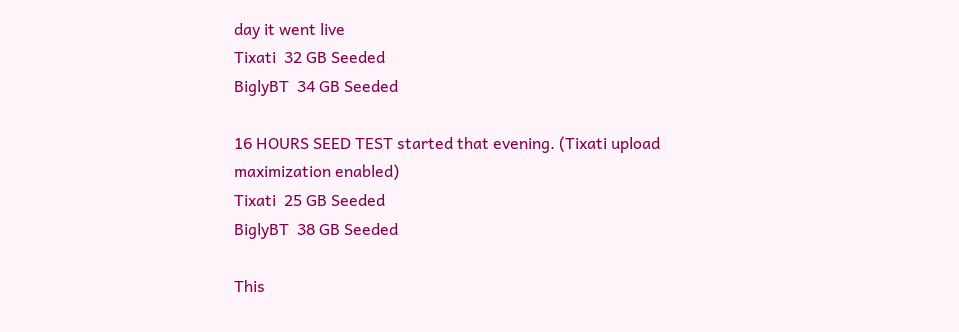day it went live
Tixati  32 GB Seeded
BiglyBT  34 GB Seeded

16 HOURS SEED TEST started that evening. (Tixati upload maximization enabled)
Tixati  25 GB Seeded
BiglyBT  38 GB Seeded

This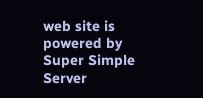web site is powered by Super Simple Server